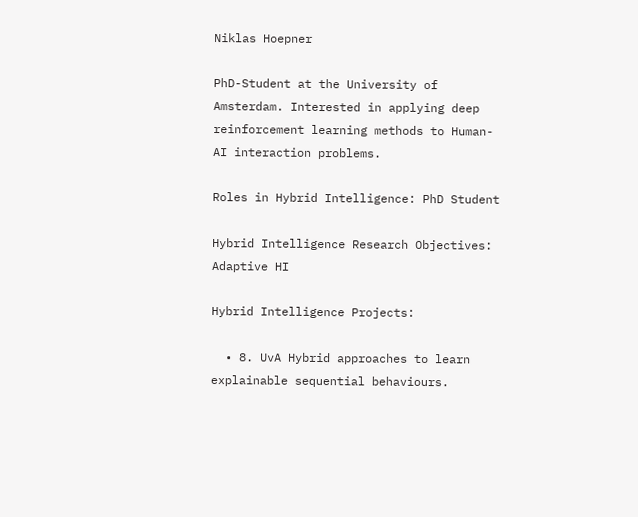Niklas Hoepner

PhD-Student at the University of Amsterdam. Interested in applying deep reinforcement learning methods to Human-AI interaction problems.

Roles in Hybrid Intelligence: PhD Student

Hybrid Intelligence Research Objectives: Adaptive HI

Hybrid Intelligence Projects:

  • 8. UvA Hybrid approaches to learn explainable sequential behaviours.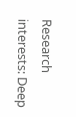Research interests: Deep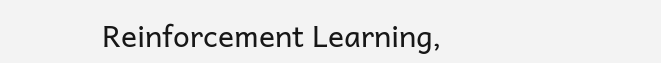Reinforcement Learning,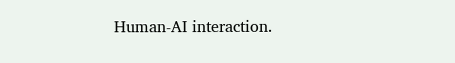Human-AI interaction.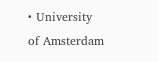• University of Amsterdam